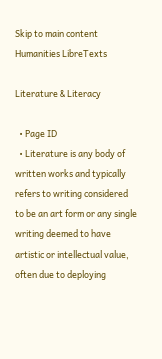Skip to main content
Humanities LibreTexts

Literature & Literacy

  • Page ID
  • Literature is any body of written works and typically refers to writing considered to be an art form or any single writing deemed to have artistic or intellectual value, often due to deploying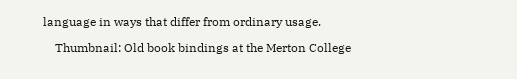language in ways that differ from ordinary usage.

    Thumbnail: Old book bindings at the Merton College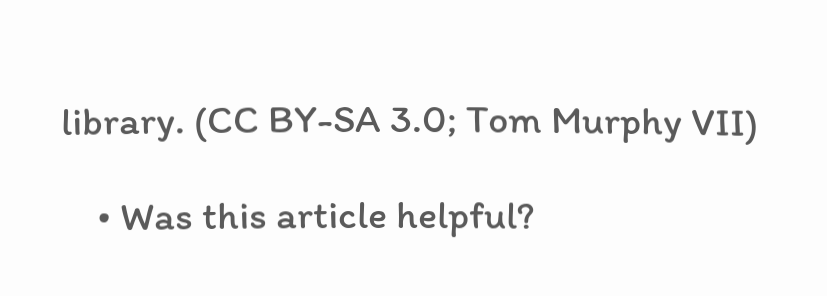library. (CC BY-SA 3.0; Tom Murphy VII)

    • Was this article helpful?